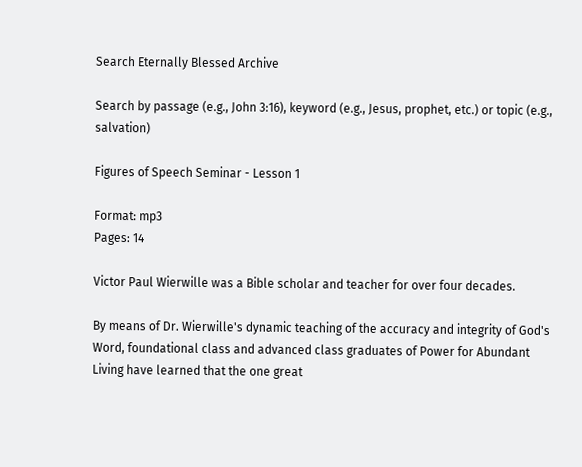Search Eternally Blessed Archive

Search by passage (e.g., John 3:16), keyword (e.g., Jesus, prophet, etc.) or topic (e.g., salvation)

Figures of Speech Seminar - Lesson 1

Format: mp3
Pages: 14

Victor Paul Wierwille was a Bible scholar and teacher for over four decades.

By means of Dr. Wierwille's dynamic teaching of the accuracy and integrity of God's Word, foundational class and advanced class graduates of Power for Abundant Living have learned that the one great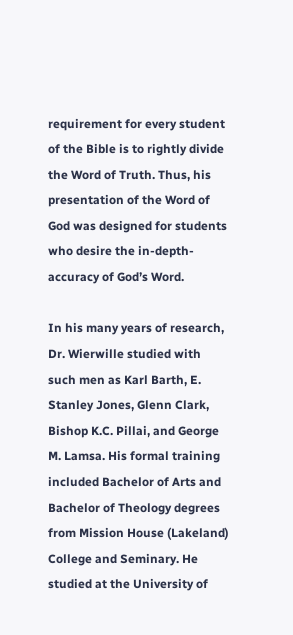requirement for every student of the Bible is to rightly divide the Word of Truth. Thus, his presentation of the Word of God was designed for students who desire the in-depth-accuracy of God’s Word.

In his many years of research, Dr. Wierwille studied with such men as Karl Barth, E. Stanley Jones, Glenn Clark, Bishop K.C. Pillai, and George M. Lamsa. His formal training included Bachelor of Arts and Bachelor of Theology degrees from Mission House (Lakeland) College and Seminary. He studied at the University of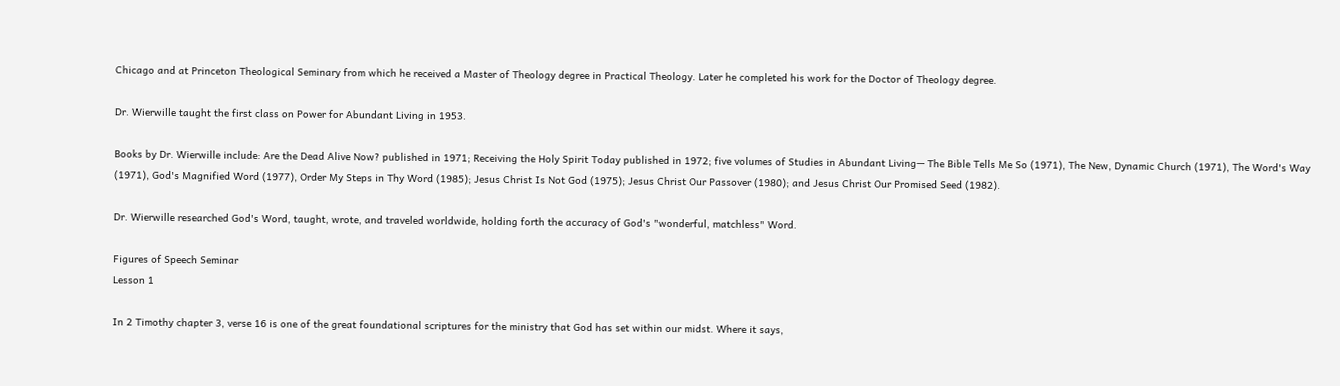Chicago and at Princeton Theological Seminary from which he received a Master of Theology degree in Practical Theology. Later he completed his work for the Doctor of Theology degree.

Dr. Wierwille taught the first class on Power for Abundant Living in 1953.

Books by Dr. Wierwille include: Are the Dead Alive Now? published in 1971; Receiving the Holy Spirit Today published in 1972; five volumes of Studies in Abundant Living— The Bible Tells Me So (1971), The New, Dynamic Church (1971), The Word's Way (1971), God's Magnified Word (1977), Order My Steps in Thy Word (1985); Jesus Christ Is Not God (1975); Jesus Christ Our Passover (1980); and Jesus Christ Our Promised Seed (1982).

Dr. Wierwille researched God's Word, taught, wrote, and traveled worldwide, holding forth the accuracy of God's "wonderful, matchless" Word.

Figures of Speech Seminar
Lesson 1

In 2 Timothy chapter 3, verse 16 is one of the great foundational scriptures for the ministry that God has set within our midst. Where it says,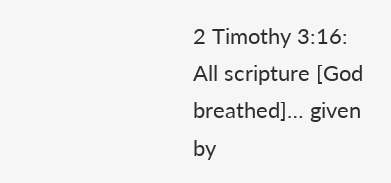2 Timothy 3:16:
All scripture [God breathed]… given by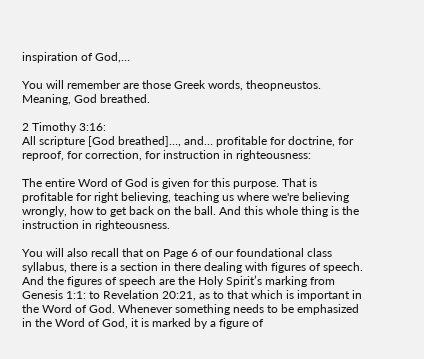inspiration of God,…

You will remember are those Greek words, theopneustos. Meaning, God breathed.

2 Timothy 3:16:
All scripture [God breathed]…, and… profitable for doctrine, for reproof, for correction, for instruction in righteousness:

The entire Word of God is given for this purpose. That is profitable for right believing, teaching us where we're believing wrongly, how to get back on the ball. And this whole thing is the instruction in righteousness.

You will also recall that on Page 6 of our foundational class syllabus, there is a section in there dealing with figures of speech. And the figures of speech are the Holy Spirit’s marking from Genesis 1:1: to Revelation 20:21, as to that which is important in the Word of God. Whenever something needs to be emphasized in the Word of God, it is marked by a figure of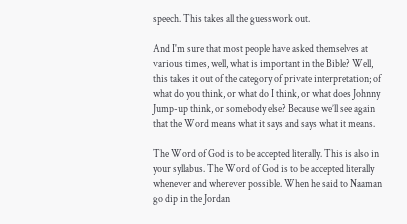speech. This takes all the guesswork out.

And I'm sure that most people have asked themselves at various times, well, what is important in the Bible? Well, this takes it out of the category of private interpretation; of what do you think, or what do I think, or what does Johnny Jump-up think, or somebody else? Because we’ll see again that the Word means what it says and says what it means.

The Word of God is to be accepted literally. This is also in your syllabus. The Word of God is to be accepted literally whenever and wherever possible. When he said to Naaman go dip in the Jordan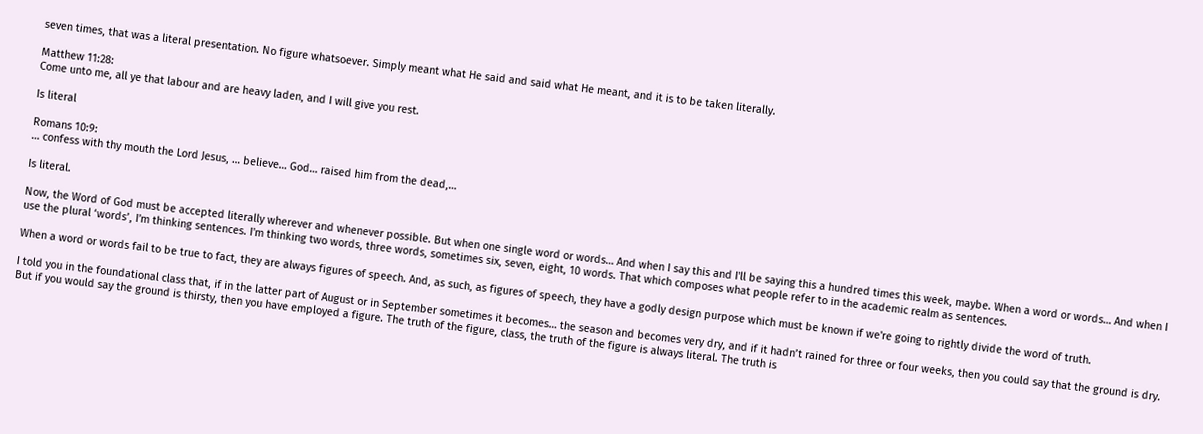seven times, that was a literal presentation. No figure whatsoever. Simply meant what He said and said what He meant, and it is to be taken literally.

Matthew 11:28:
Come unto me, all ye that labour and are heavy laden, and I will give you rest.

Is literal

Romans 10:9:
… confess with thy mouth the Lord Jesus, … believe… God… raised him from the dead,…

Is literal.

Now, the Word of God must be accepted literally wherever and whenever possible. But when one single word or words… And when I say this and I'll be saying this a hundred times this week, maybe. When a word or words… And when I use the plural ‘words’, I'm thinking sentences. I'm thinking two words, three words, sometimes six, seven, eight, 10 words. That which composes what people refer to in the academic realm as sentences.

When a word or words fail to be true to fact, they are always figures of speech. And, as such, as figures of speech, they have a godly design purpose which must be known if we're going to rightly divide the word of truth.

I told you in the foundational class that, if in the latter part of August or in September sometimes it becomes… the season and becomes very dry, and if it hadn’t rained for three or four weeks, then you could say that the ground is dry. But if you would say the ground is thirsty, then you have employed a figure. The truth of the figure, class, the truth of the figure is always literal. The truth is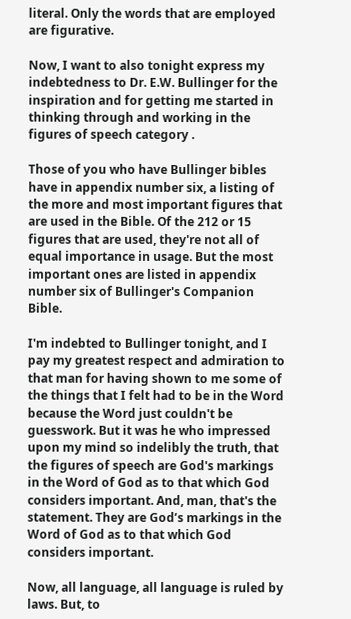literal. Only the words that are employed are figurative.

Now, I want to also tonight express my indebtedness to Dr. E.W. Bullinger for the inspiration and for getting me started in thinking through and working in the figures of speech category .

Those of you who have Bullinger bibles have in appendix number six, a listing of the more and most important figures that are used in the Bible. Of the 212 or 15 figures that are used, they're not all of equal importance in usage. But the most important ones are listed in appendix number six of Bullinger's Companion Bible.

I'm indebted to Bullinger tonight, and I pay my greatest respect and admiration to that man for having shown to me some of the things that I felt had to be in the Word because the Word just couldn't be guesswork. But it was he who impressed upon my mind so indelibly the truth, that the figures of speech are God's markings in the Word of God as to that which God considers important. And, man, that's the statement. They are God’s markings in the Word of God as to that which God considers important.

Now, all language, all language is ruled by laws. But, to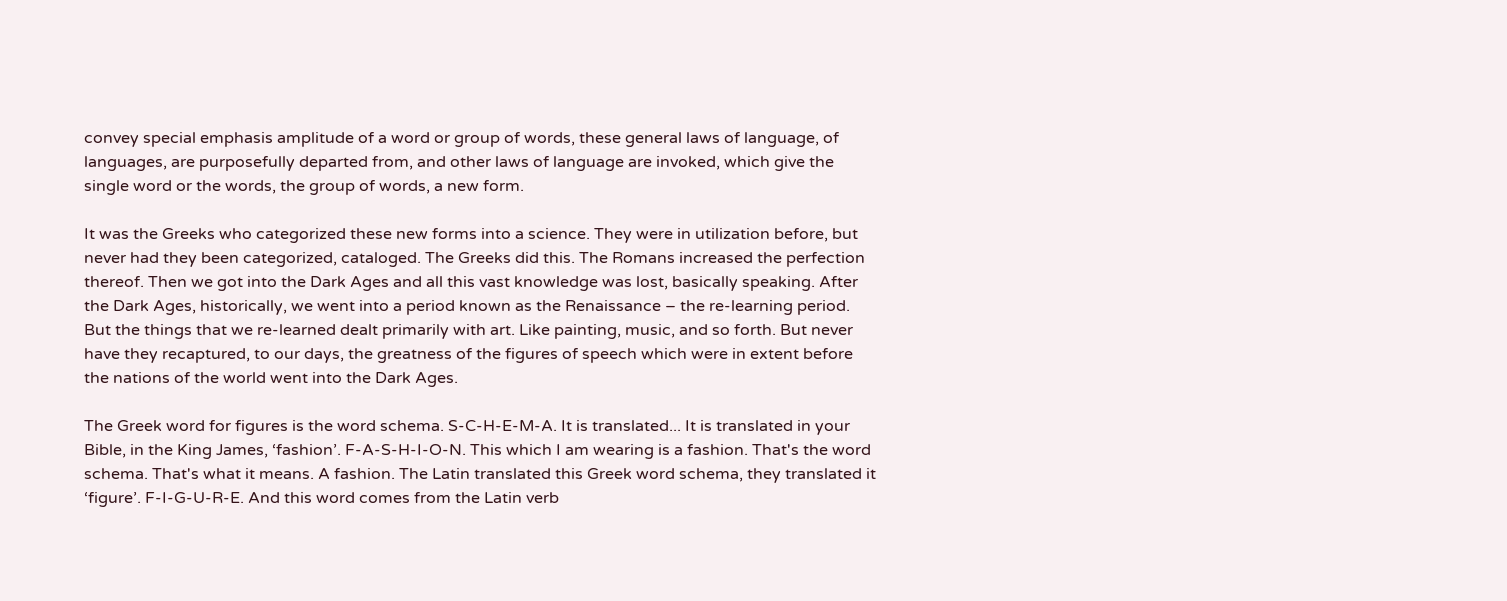convey special emphasis amplitude of a word or group of words, these general laws of language, of languages, are purposefully departed from, and other laws of language are invoked, which give the single word or the words, the group of words, a new form.

It was the Greeks who categorized these new forms into a science. They were in utilization before, but never had they been categorized, cataloged. The Greeks did this. The Romans increased the perfection thereof. Then we got into the Dark Ages and all this vast knowledge was lost, basically speaking. After the Dark Ages, historically, we went into a period known as the Renaissance – the re-learning period. But the things that we re-learned dealt primarily with art. Like painting, music, and so forth. But never have they recaptured, to our days, the greatness of the figures of speech which were in extent before the nations of the world went into the Dark Ages.

The Greek word for figures is the word schema. S-C-H-E-M-A. It is translated... It is translated in your Bible, in the King James, ‘fashion’. F-A-S-H-I-O-N. This which I am wearing is a fashion. That's the word schema. That's what it means. A fashion. The Latin translated this Greek word schema, they translated it ‘figure’. F-I-G-U-R-E. And this word comes from the Latin verb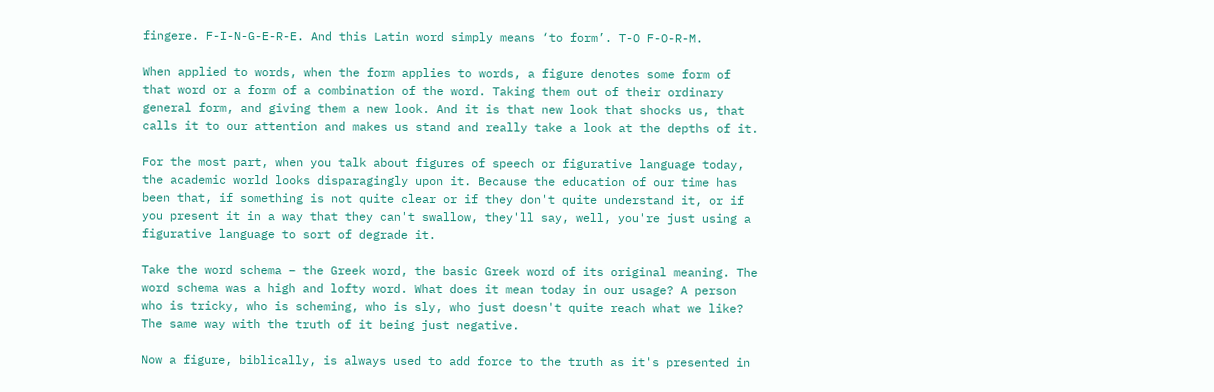fingere. F-I-N-G-E-R-E. And this Latin word simply means ‘to form’. T-O F-O-R-M.

When applied to words, when the form applies to words, a figure denotes some form of that word or a form of a combination of the word. Taking them out of their ordinary general form, and giving them a new look. And it is that new look that shocks us, that calls it to our attention and makes us stand and really take a look at the depths of it.

For the most part, when you talk about figures of speech or figurative language today, the academic world looks disparagingly upon it. Because the education of our time has been that, if something is not quite clear or if they don't quite understand it, or if you present it in a way that they can't swallow, they'll say, well, you're just using a figurative language to sort of degrade it.

Take the word schema – the Greek word, the basic Greek word of its original meaning. The word schema was a high and lofty word. What does it mean today in our usage? A person who is tricky, who is scheming, who is sly, who just doesn't quite reach what we like? The same way with the truth of it being just negative.

Now a figure, biblically, is always used to add force to the truth as it's presented in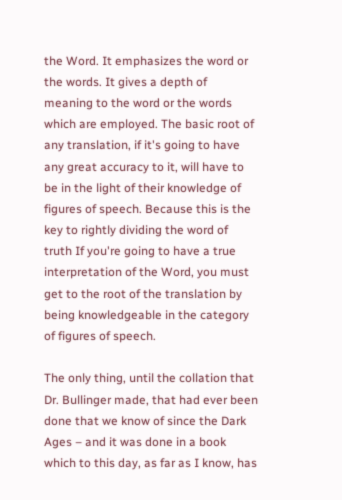the Word. It emphasizes the word or the words. It gives a depth of meaning to the word or the words which are employed. The basic root of any translation, if it's going to have any great accuracy to it, will have to be in the light of their knowledge of figures of speech. Because this is the key to rightly dividing the word of truth If you're going to have a true interpretation of the Word, you must get to the root of the translation by being knowledgeable in the category of figures of speech.

The only thing, until the collation that Dr. Bullinger made, that had ever been done that we know of since the Dark Ages – and it was done in a book which to this day, as far as I know, has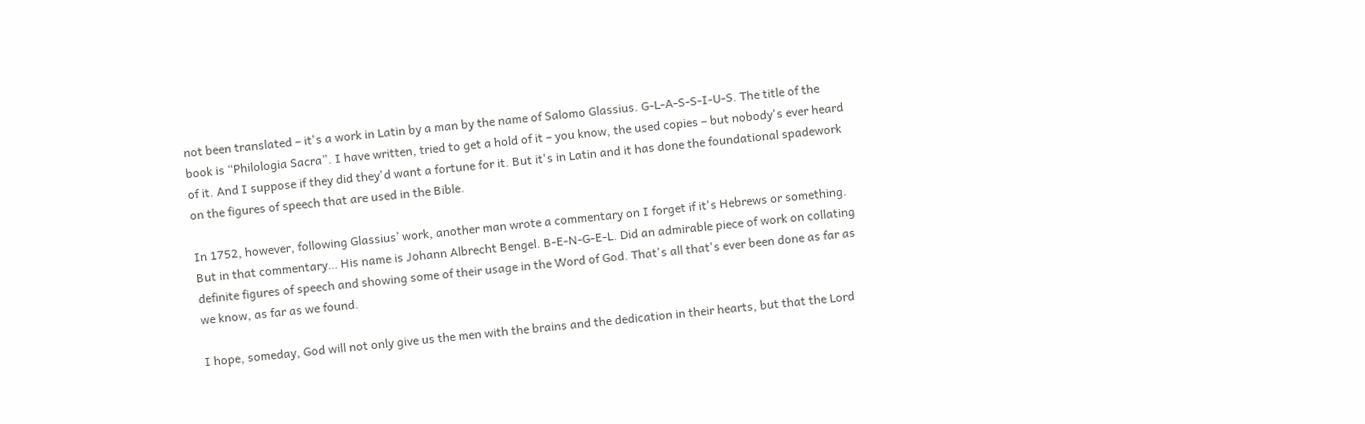not been translated – it's a work in Latin by a man by the name of Salomo Glassius. G-L-A-S-S-I-U-S. The title of the book is “Philologia Sacra”. I have written, tried to get a hold of it – you know, the used copies – but nobody's ever heard of it. And I suppose if they did they'd want a fortune for it. But it's in Latin and it has done the foundational spadework on the figures of speech that are used in the Bible.

In 1752, however, following Glassius’ work, another man wrote a commentary on I forget if it's Hebrews or something. But in that commentary… His name is Johann Albrecht Bengel. B-E-N-G-E-L. Did an admirable piece of work on collating definite figures of speech and showing some of their usage in the Word of God. That's all that's ever been done as far as we know, as far as we found.

I hope, someday, God will not only give us the men with the brains and the dedication in their hearts, but that the Lord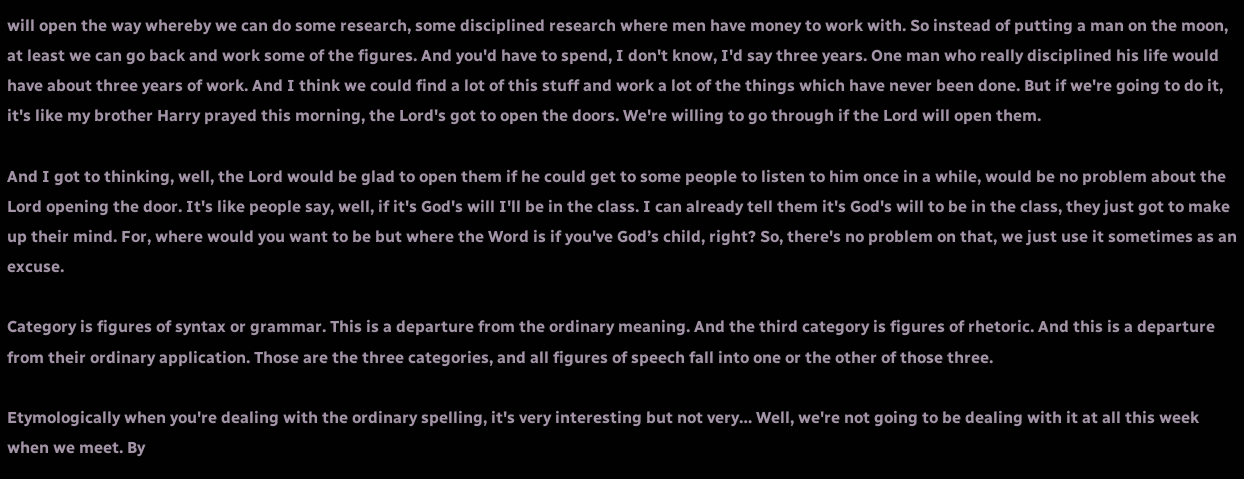will open the way whereby we can do some research, some disciplined research where men have money to work with. So instead of putting a man on the moon, at least we can go back and work some of the figures. And you'd have to spend, I don't know, I'd say three years. One man who really disciplined his life would have about three years of work. And I think we could find a lot of this stuff and work a lot of the things which have never been done. But if we're going to do it, it's like my brother Harry prayed this morning, the Lord's got to open the doors. We're willing to go through if the Lord will open them.

And I got to thinking, well, the Lord would be glad to open them if he could get to some people to listen to him once in a while, would be no problem about the Lord opening the door. It's like people say, well, if it's God's will I'll be in the class. I can already tell them it's God's will to be in the class, they just got to make up their mind. For, where would you want to be but where the Word is if you've God’s child, right? So, there's no problem on that, we just use it sometimes as an excuse.

Category is figures of syntax or grammar. This is a departure from the ordinary meaning. And the third category is figures of rhetoric. And this is a departure from their ordinary application. Those are the three categories, and all figures of speech fall into one or the other of those three.

Etymologically when you're dealing with the ordinary spelling, it's very interesting but not very… Well, we're not going to be dealing with it at all this week when we meet. By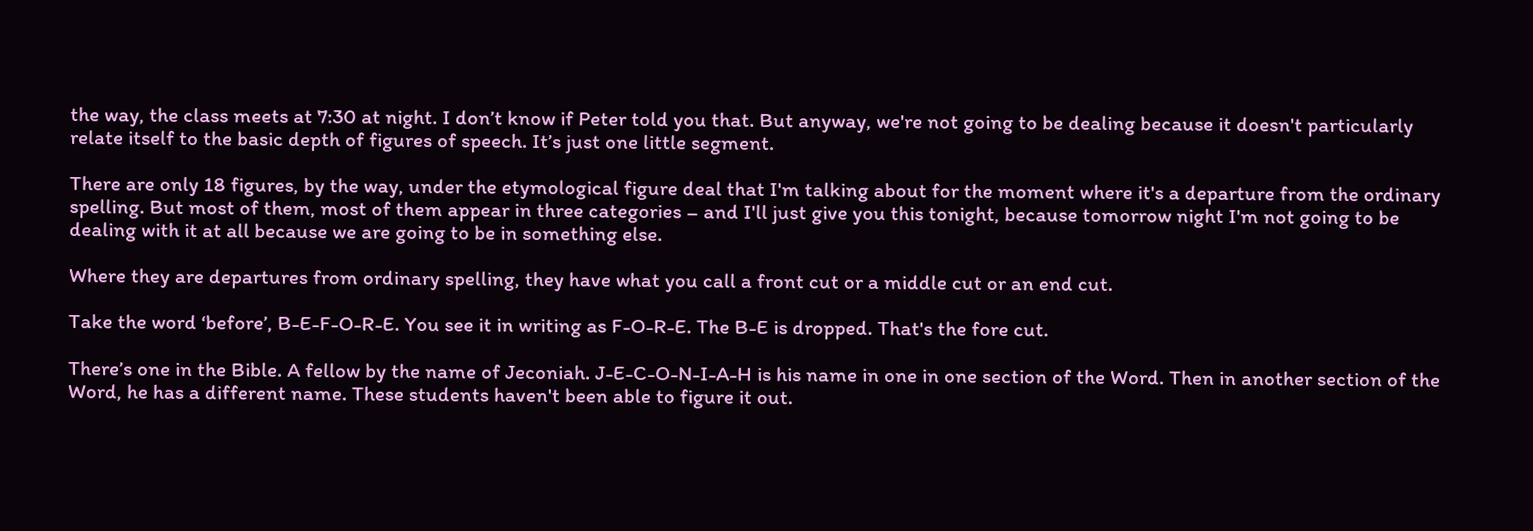the way, the class meets at 7:30 at night. I don’t know if Peter told you that. But anyway, we're not going to be dealing because it doesn't particularly relate itself to the basic depth of figures of speech. It’s just one little segment.

There are only 18 figures, by the way, under the etymological figure deal that I'm talking about for the moment where it's a departure from the ordinary spelling. But most of them, most of them appear in three categories – and I'll just give you this tonight, because tomorrow night I'm not going to be dealing with it at all because we are going to be in something else.

Where they are departures from ordinary spelling, they have what you call a front cut or a middle cut or an end cut.

Take the word ‘before’, B-E-F-O-R-E. You see it in writing as F-O-R-E. The B-E is dropped. That's the fore cut.

There’s one in the Bible. A fellow by the name of Jeconiah. J-E-C-O-N-I-A-H is his name in one in one section of the Word. Then in another section of the Word, he has a different name. These students haven't been able to figure it out.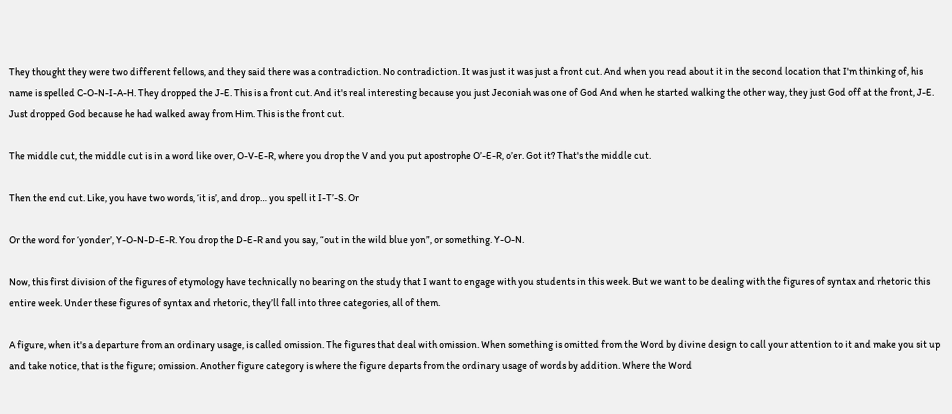They thought they were two different fellows, and they said there was a contradiction. No contradiction. It was just it was just a front cut. And when you read about it in the second location that I'm thinking of, his name is spelled C-O-N-I-A-H. They dropped the J-E. This is a front cut. And it's real interesting because you just Jeconiah was one of God And when he started walking the other way, they just God off at the front, J-E. Just dropped God because he had walked away from Him. This is the front cut.

The middle cut, the middle cut is in a word like over, O-V-E-R, where you drop the V and you put apostrophe O’-E-R, o’er. Got it? That's the middle cut.

Then the end cut. Like, you have two words, ‘it is’, and drop… you spell it I-T’-S. Or

Or the word for ‘yonder’, Y-O-N-D-E-R. You drop the D-E-R and you say, “out in the wild blue yon”, or something. Y-O-N.

Now, this first division of the figures of etymology have technically no bearing on the study that I want to engage with you students in this week. But we want to be dealing with the figures of syntax and rhetoric this entire week. Under these figures of syntax and rhetoric, they’ll fall into three categories, all of them.

A figure, when it's a departure from an ordinary usage, is called omission. The figures that deal with omission. When something is omitted from the Word by divine design to call your attention to it and make you sit up and take notice, that is the figure; omission. Another figure category is where the figure departs from the ordinary usage of words by addition. Where the Word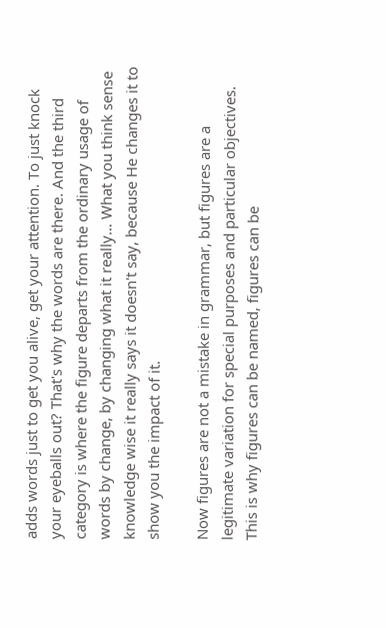adds words just to get you alive, get your attention. To just knock your eyeballs out? That's why the words are there. And the third category is where the figure departs from the ordinary usage of words by change, by changing what it really… What you think sense knowledge wise it really says it doesn't say, because He changes it to show you the impact of it.

Now figures are not a mistake in grammar, but figures are a legitimate variation for special purposes and particular objectives. This is why figures can be named, figures can be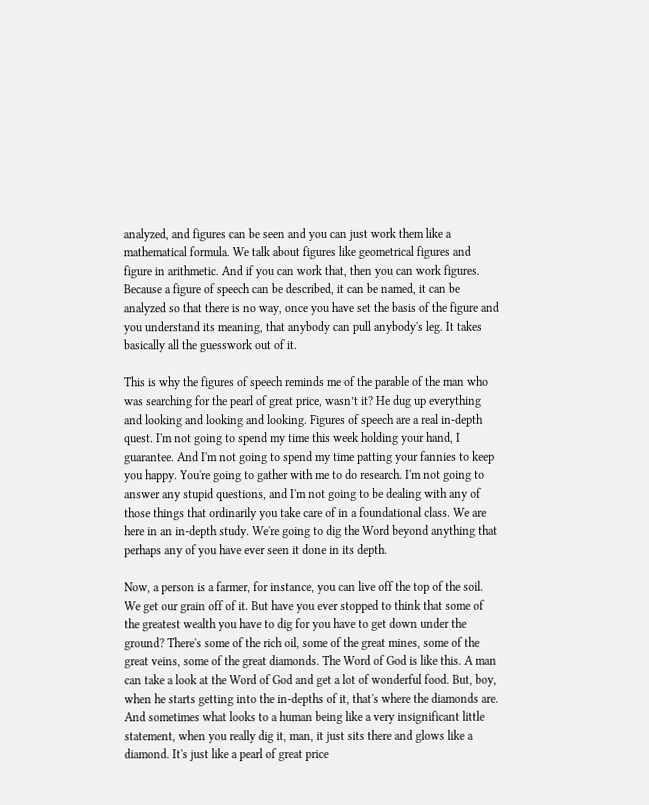analyzed, and figures can be seen and you can just work them like a mathematical formula. We talk about figures like geometrical figures and figure in arithmetic. And if you can work that, then you can work figures. Because a figure of speech can be described, it can be named, it can be analyzed so that there is no way, once you have set the basis of the figure and you understand its meaning, that anybody can pull anybody's leg. It takes basically all the guesswork out of it.

This is why the figures of speech reminds me of the parable of the man who was searching for the pearl of great price, wasn’t it? He dug up everything and looking and looking and looking. Figures of speech are a real in-depth quest. I'm not going to spend my time this week holding your hand, I guarantee. And I'm not going to spend my time patting your fannies to keep you happy. You're going to gather with me to do research. I'm not going to answer any stupid questions, and I'm not going to be dealing with any of those things that ordinarily you take care of in a foundational class. We are here in an in-depth study. We're going to dig the Word beyond anything that perhaps any of you have ever seen it done in its depth.

Now, a person is a farmer, for instance, you can live off the top of the soil. We get our grain off of it. But have you ever stopped to think that some of the greatest wealth you have to dig for you have to get down under the ground? There's some of the rich oil, some of the great mines, some of the great veins, some of the great diamonds. The Word of God is like this. A man can take a look at the Word of God and get a lot of wonderful food. But, boy, when he starts getting into the in-depths of it, that's where the diamonds are. And sometimes what looks to a human being like a very insignificant little statement, when you really dig it, man, it just sits there and glows like a diamond. It's just like a pearl of great price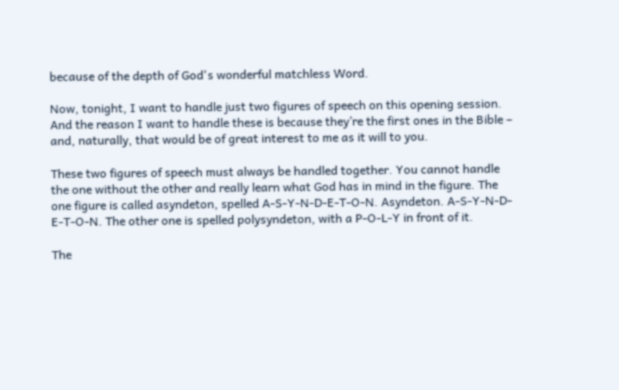because of the depth of God's wonderful matchless Word.

Now, tonight, I want to handle just two figures of speech on this opening session. And the reason I want to handle these is because they’re the first ones in the Bible – and, naturally, that would be of great interest to me as it will to you.

These two figures of speech must always be handled together. You cannot handle the one without the other and really learn what God has in mind in the figure. The one figure is called asyndeton, spelled A-S-Y-N-D-E-T-O-N. Asyndeton. A-S-Y-N-D-E-T-O-N. The other one is spelled polysyndeton, with a P-O-L-Y in front of it.

The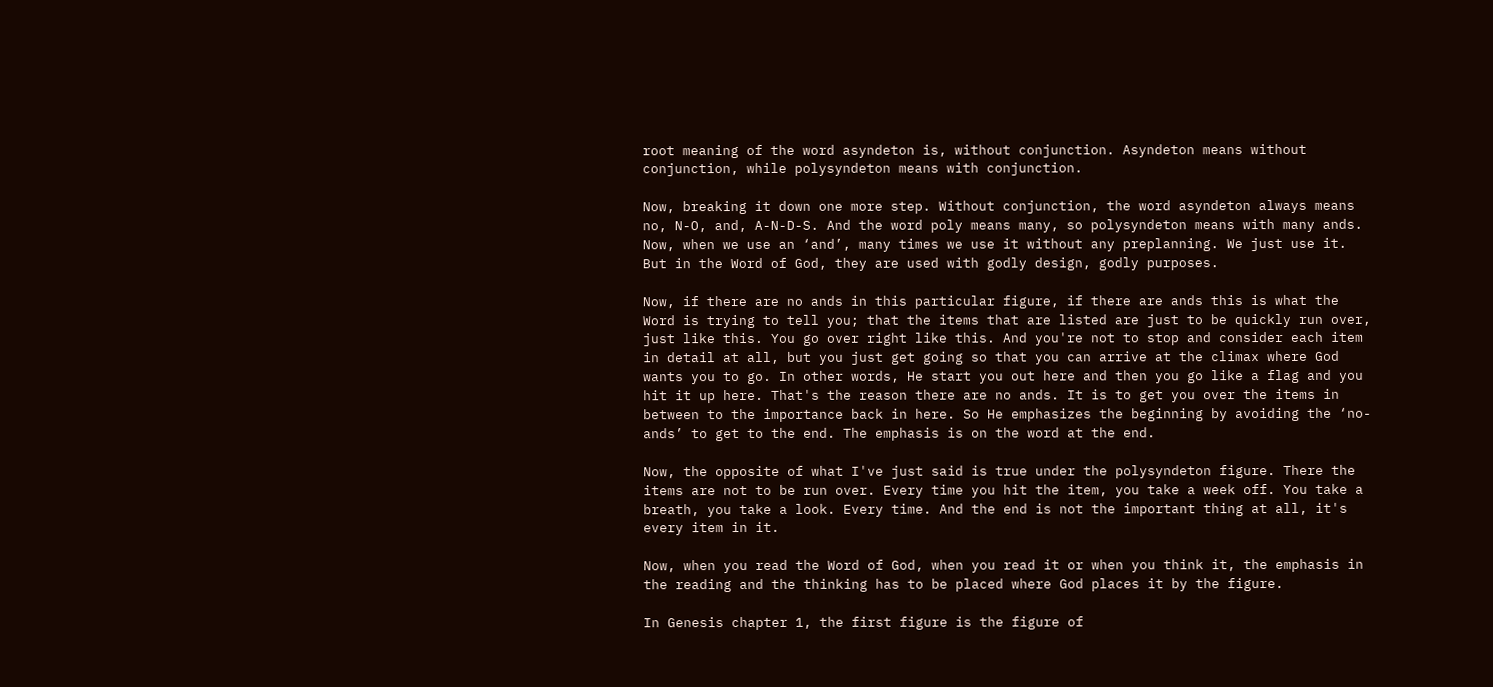root meaning of the word asyndeton is, without conjunction. Asyndeton means without conjunction, while polysyndeton means with conjunction.

Now, breaking it down one more step. Without conjunction, the word asyndeton always means no, N-O, and, A-N-D-S. And the word poly means many, so polysyndeton means with many ands. Now, when we use an ‘and’, many times we use it without any preplanning. We just use it. But in the Word of God, they are used with godly design, godly purposes.

Now, if there are no ands in this particular figure, if there are ands this is what the Word is trying to tell you; that the items that are listed are just to be quickly run over, just like this. You go over right like this. And you're not to stop and consider each item in detail at all, but you just get going so that you can arrive at the climax where God wants you to go. In other words, He start you out here and then you go like a flag and you hit it up here. That's the reason there are no ands. It is to get you over the items in between to the importance back in here. So He emphasizes the beginning by avoiding the ‘no-ands’ to get to the end. The emphasis is on the word at the end.

Now, the opposite of what I've just said is true under the polysyndeton figure. There the items are not to be run over. Every time you hit the item, you take a week off. You take a breath, you take a look. Every time. And the end is not the important thing at all, it's every item in it.

Now, when you read the Word of God, when you read it or when you think it, the emphasis in the reading and the thinking has to be placed where God places it by the figure.

In Genesis chapter 1, the first figure is the figure of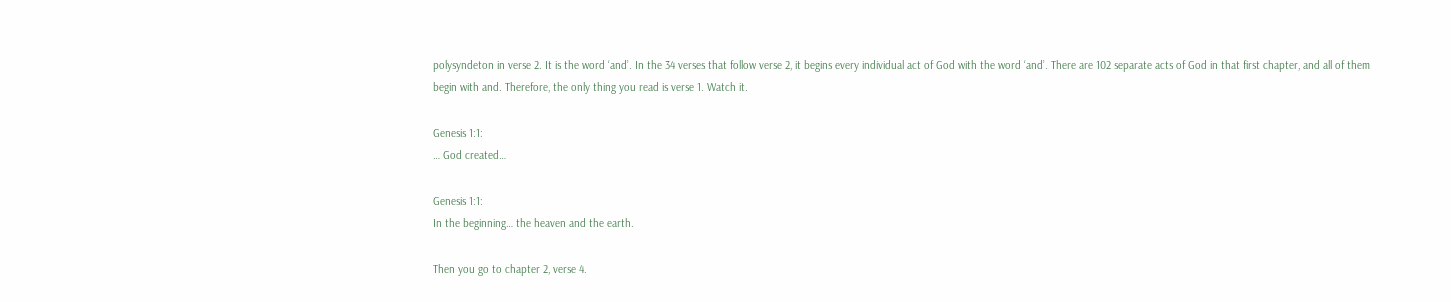polysyndeton in verse 2. It is the word ‘and’. In the 34 verses that follow verse 2, it begins every individual act of God with the word ‘and’. There are 102 separate acts of God in that first chapter, and all of them begin with and. Therefore, the only thing you read is verse 1. Watch it.

Genesis 1:1:
… God created…

Genesis 1:1:
In the beginning… the heaven and the earth.

Then you go to chapter 2, verse 4.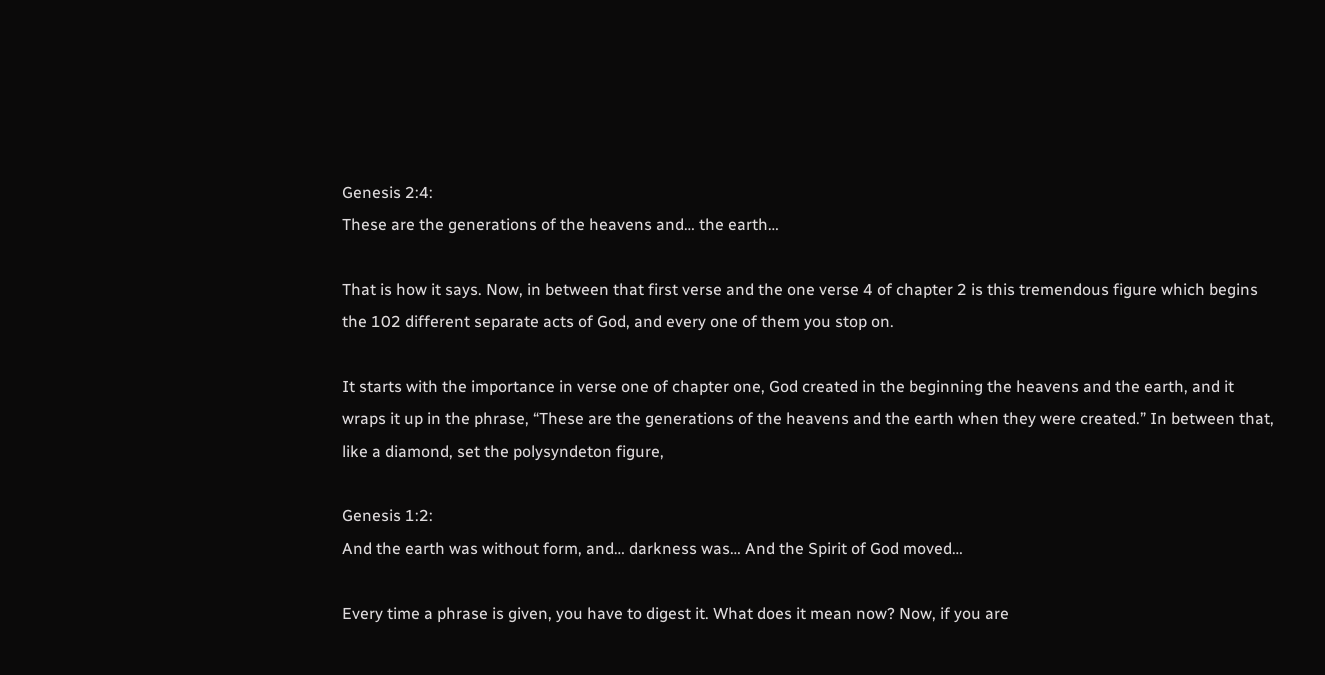Genesis 2:4:
These are the generations of the heavens and… the earth…

That is how it says. Now, in between that first verse and the one verse 4 of chapter 2 is this tremendous figure which begins the 102 different separate acts of God, and every one of them you stop on.

It starts with the importance in verse one of chapter one, God created in the beginning the heavens and the earth, and it wraps it up in the phrase, “These are the generations of the heavens and the earth when they were created.” In between that, like a diamond, set the polysyndeton figure,

Genesis 1:2:
And the earth was without form, and… darkness was… And the Spirit of God moved…

Every time a phrase is given, you have to digest it. What does it mean now? Now, if you are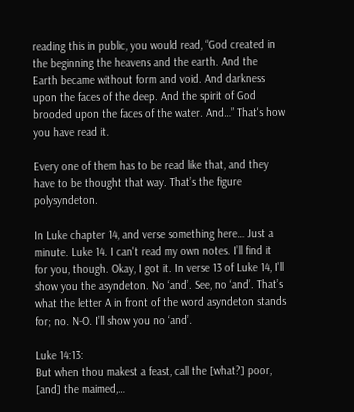reading this in public, you would read, “God created in the beginning the heavens and the earth. And the Earth became without form and void. And darkness upon the faces of the deep. And the spirit of God brooded upon the faces of the water. And…” That's how you have read it.

Every one of them has to be read like that, and they have to be thought that way. That’s the figure polysyndeton.

In Luke chapter 14, and verse something here… Just a minute. Luke 14. I can't read my own notes. I’ll find it for you, though. Okay, I got it. In verse 13 of Luke 14, I'll show you the asyndeton. No ‘and’. See, no ‘and’. That’s what the letter A in front of the word asyndeton stands for; no. N-O. I’ll show you no ‘and’.

Luke 14:13:
But when thou makest a feast, call the [what?] poor, [and] the maimed,…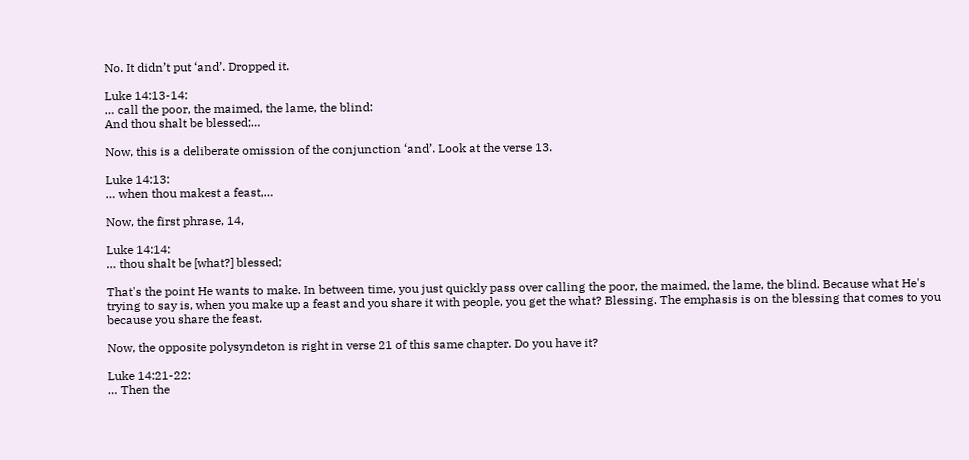No. It didn’t put ‘and’. Dropped it.

Luke 14:13-14:
… call the poor, the maimed, the lame, the blind:
And thou shalt be blessed;…

Now, this is a deliberate omission of the conjunction ‘and’. Look at the verse 13.

Luke 14:13:
… when thou makest a feast,…

Now, the first phrase, 14,

Luke 14:14:
… thou shalt be [what?] blessed;

That's the point He wants to make. In between time, you just quickly pass over calling the poor, the maimed, the lame, the blind. Because what He's trying to say is, when you make up a feast and you share it with people, you get the what? Blessing. The emphasis is on the blessing that comes to you because you share the feast.

Now, the opposite polysyndeton is right in verse 21 of this same chapter. Do you have it?

Luke 14:21-22:
… Then the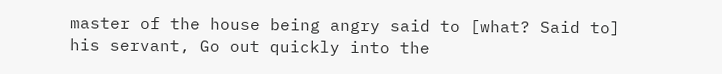master of the house being angry said to [what? Said to] his servant, Go out quickly into the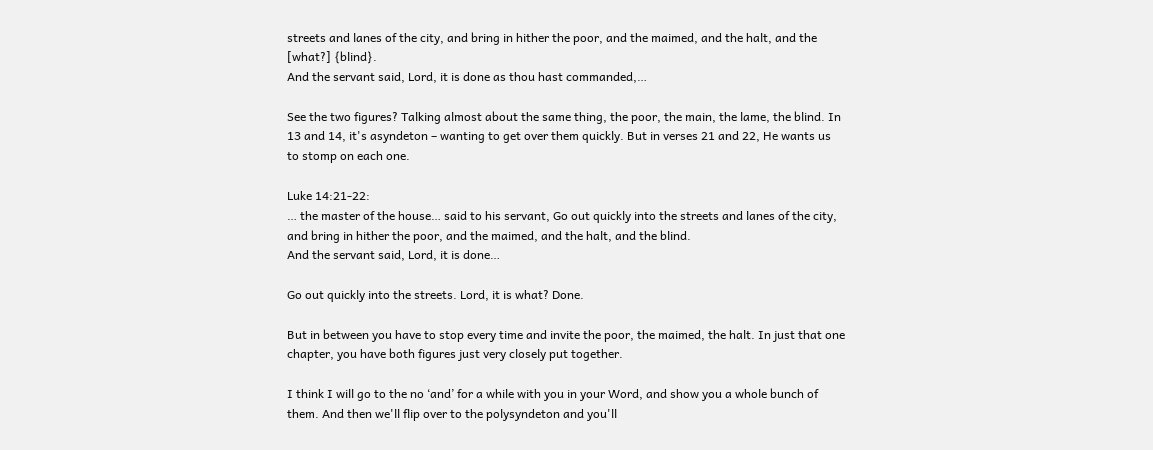streets and lanes of the city, and bring in hither the poor, and the maimed, and the halt, and the [what?] {blind}.
And the servant said, Lord, it is done as thou hast commanded,…

See the two figures? Talking almost about the same thing, the poor, the main, the lame, the blind. In 13 and 14, it's asyndeton – wanting to get over them quickly. But in verses 21 and 22, He wants us to stomp on each one.

Luke 14:21-22:
… the master of the house… said to his servant, Go out quickly into the streets and lanes of the city, and bring in hither the poor, and the maimed, and the halt, and the blind.
And the servant said, Lord, it is done…

Go out quickly into the streets. Lord, it is what? Done.

But in between you have to stop every time and invite the poor, the maimed, the halt. In just that one chapter, you have both figures just very closely put together.

I think I will go to the no ‘and’ for a while with you in your Word, and show you a whole bunch of them. And then we'll flip over to the polysyndeton and you'll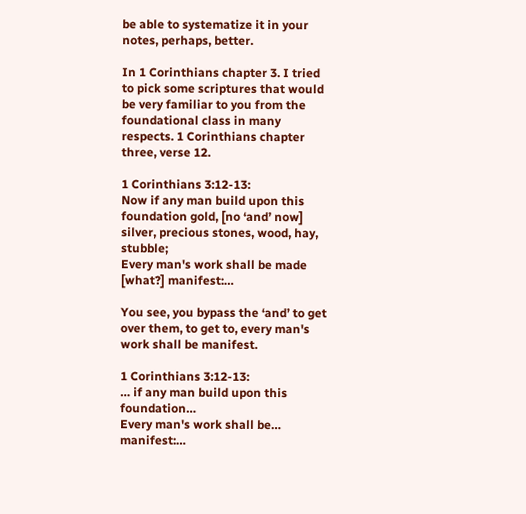be able to systematize it in your notes, perhaps, better.

In 1 Corinthians chapter 3. I tried to pick some scriptures that would be very familiar to you from the foundational class in many respects. 1 Corinthians chapter three, verse 12.

1 Corinthians 3:12-13:
Now if any man build upon this foundation gold, [no ‘and’ now] silver, precious stones, wood, hay, stubble;
Every man's work shall be made [what?] manifest:…

You see, you bypass the ‘and’ to get over them, to get to, every man's work shall be manifest.

1 Corinthians 3:12-13:
… if any man build upon this foundation…
Every man's work shall be… manifest:…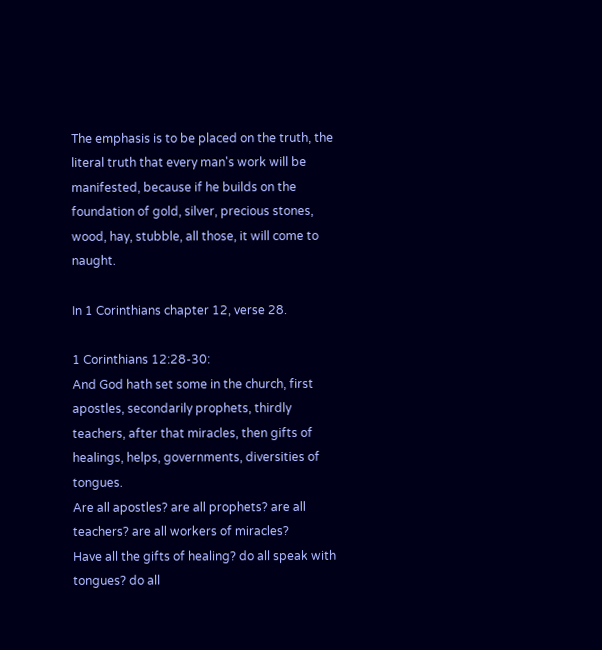The emphasis is to be placed on the truth, the literal truth that every man's work will be manifested, because if he builds on the foundation of gold, silver, precious stones, wood, hay, stubble, all those, it will come to naught.

In 1 Corinthians chapter 12, verse 28.

1 Corinthians 12:28-30:
And God hath set some in the church, first apostles, secondarily prophets, thirdly teachers, after that miracles, then gifts of healings, helps, governments, diversities of tongues.
Are all apostles? are all prophets? are all teachers? are all workers of miracles?
Have all the gifts of healing? do all speak with tongues? do all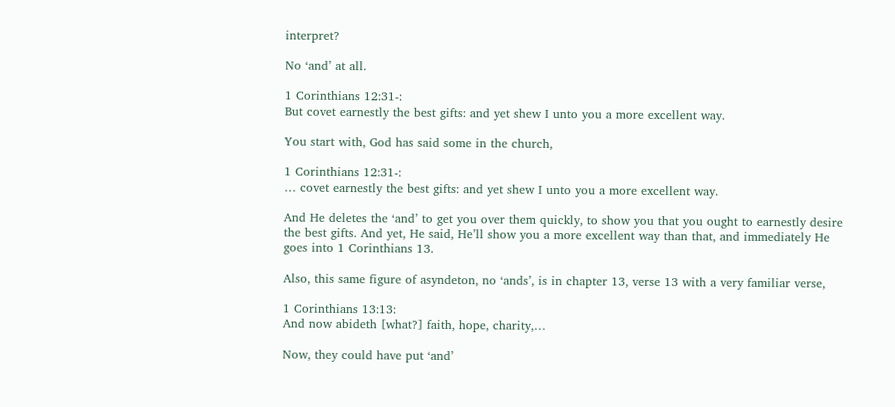interpret?

No ‘and’ at all.

1 Corinthians 12:31-:
But covet earnestly the best gifts: and yet shew I unto you a more excellent way.

You start with, God has said some in the church,

1 Corinthians 12:31-:
… covet earnestly the best gifts: and yet shew I unto you a more excellent way.

And He deletes the ‘and’ to get you over them quickly, to show you that you ought to earnestly desire the best gifts. And yet, He said, He’ll show you a more excellent way than that, and immediately He goes into 1 Corinthians 13.

Also, this same figure of asyndeton, no ‘ands’, is in chapter 13, verse 13 with a very familiar verse,

1 Corinthians 13:13:
And now abideth [what?] faith, hope, charity,…

Now, they could have put ‘and’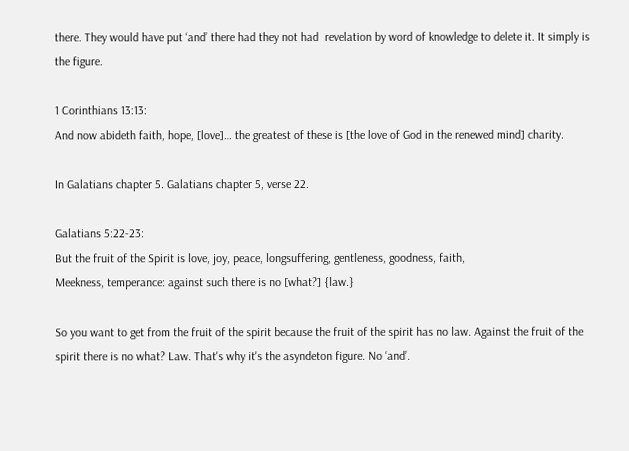there. They would have put ‘and’ there had they not had  revelation by word of knowledge to delete it. It simply is the figure.

1 Corinthians 13:13:
And now abideth faith, hope, [love]… the greatest of these is [the love of God in the renewed mind] charity.

In Galatians chapter 5. Galatians chapter 5, verse 22.

Galatians 5:22-23:
But the fruit of the Spirit is love, joy, peace, longsuffering, gentleness, goodness, faith,
Meekness, temperance: against such there is no [what?] {law.}

So you want to get from the fruit of the spirit because the fruit of the spirit has no law. Against the fruit of the spirit there is no what? Law. That's why it's the asyndeton figure. No ‘and’.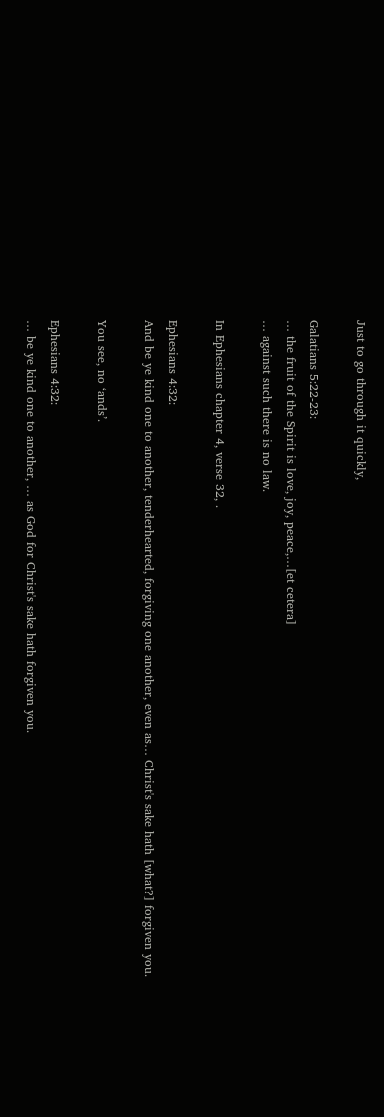Just to go through it quickly,

Galatians 5:22-23:
… the fruit of the Spirit is love, joy, peace,…[et cetera]
… against such there is no law.

In Ephesians chapter 4, verse 32, .

Ephesians 4:32:
And be ye kind one to another, tenderhearted, forgiving one another, even as… Christ's sake hath [what?] forgiven you.

You see, no ‘ands’.

Ephesians 4:32:
… be ye kind one to another, … as God for Christ's sake hath forgiven you.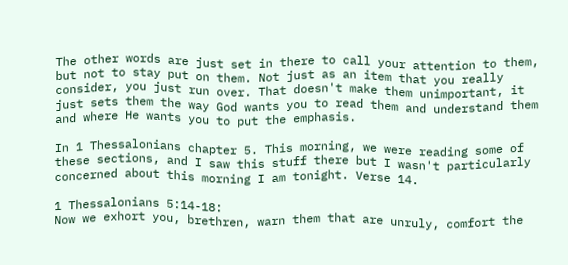The other words are just set in there to call your attention to them, but not to stay put on them. Not just as an item that you really consider, you just run over. That doesn't make them unimportant, it just sets them the way God wants you to read them and understand them and where He wants you to put the emphasis.

In 1 Thessalonians chapter 5. This morning, we were reading some of these sections, and I saw this stuff there but I wasn't particularly concerned about this morning I am tonight. Verse 14.

1 Thessalonians 5:14-18:
Now we exhort you, brethren, warn them that are unruly, comfort the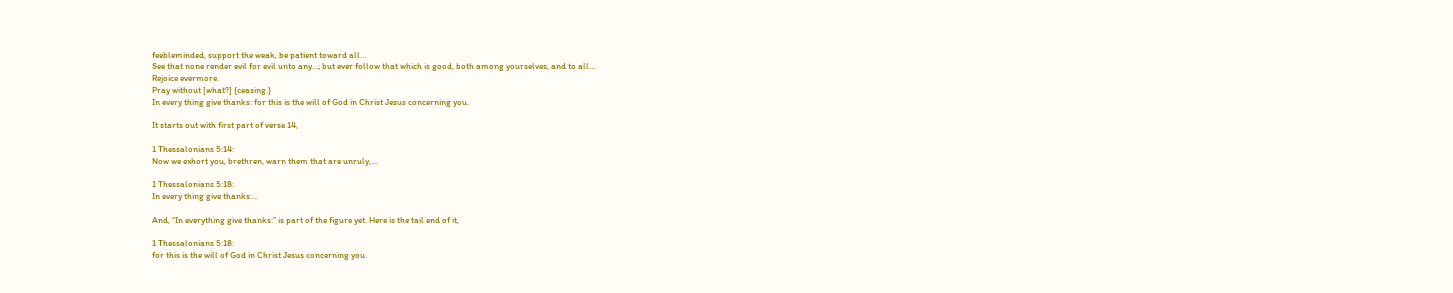feebleminded, support the weak, be patient toward all…
See that none render evil for evil unto any…; but ever follow that which is good, both among yourselves, and to all…
Rejoice evermore.
Pray without [what?] {ceasing.}
In every thing give thanks: for this is the will of God in Christ Jesus concerning you.

It starts out with first part of verse 14,

1 Thessalonians 5:14:
Now we exhort you, brethren, warn them that are unruly,…

1 Thessalonians 5:18:
In every thing give thanks:…

And, “In everything give thanks:” is part of the figure yet. Here is the tail end of it,

1 Thessalonians 5:18:
for this is the will of God in Christ Jesus concerning you.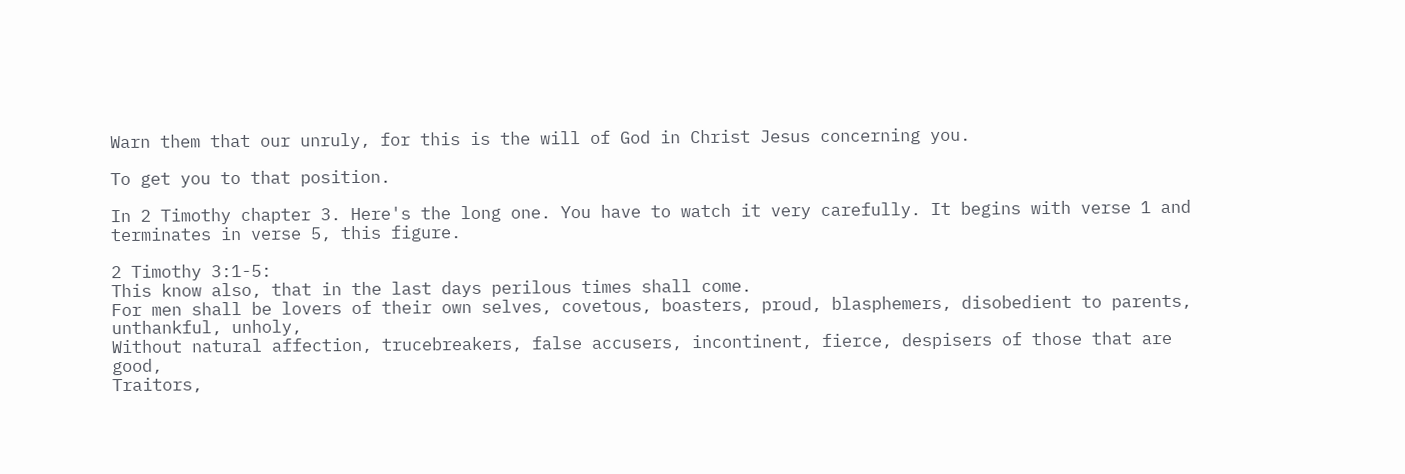Warn them that our unruly, for this is the will of God in Christ Jesus concerning you.

To get you to that position.

In 2 Timothy chapter 3. Here's the long one. You have to watch it very carefully. It begins with verse 1 and terminates in verse 5, this figure.

2 Timothy 3:1-5:
This know also, that in the last days perilous times shall come.
For men shall be lovers of their own selves, covetous, boasters, proud, blasphemers, disobedient to parents, unthankful, unholy,
Without natural affection, trucebreakers, false accusers, incontinent, fierce, despisers of those that are good,
Traitors,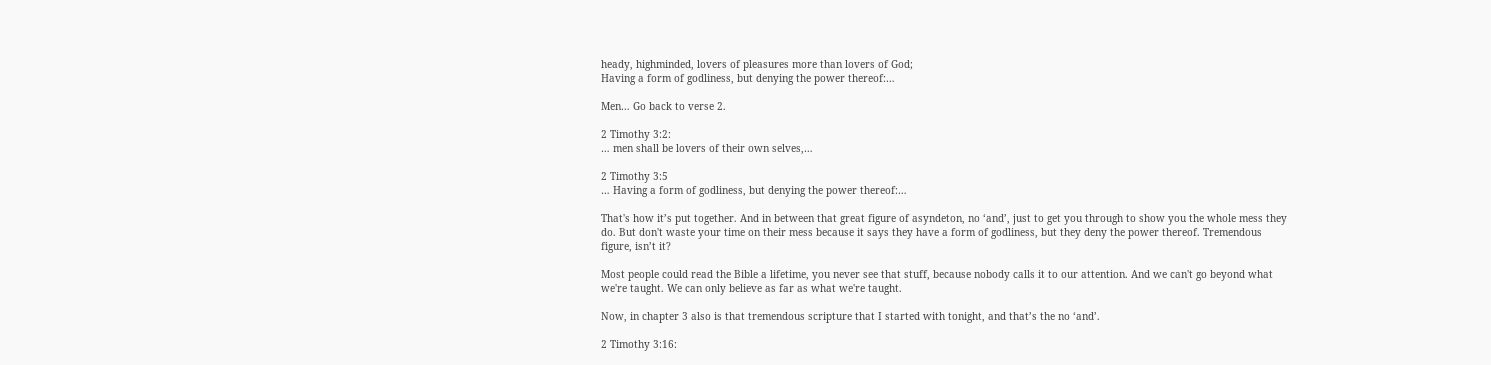heady, highminded, lovers of pleasures more than lovers of God;
Having a form of godliness, but denying the power thereof:…

Men… Go back to verse 2.

2 Timothy 3:2:
… men shall be lovers of their own selves,…

2 Timothy 3:5
… Having a form of godliness, but denying the power thereof:…

That's how it’s put together. And in between that great figure of asyndeton, no ‘and’, just to get you through to show you the whole mess they do. But don't waste your time on their mess because it says they have a form of godliness, but they deny the power thereof. Tremendous figure, isn’t it?

Most people could read the Bible a lifetime, you never see that stuff, because nobody calls it to our attention. And we can't go beyond what we're taught. We can only believe as far as what we're taught.

Now, in chapter 3 also is that tremendous scripture that I started with tonight, and that’s the no ‘and’.

2 Timothy 3:16: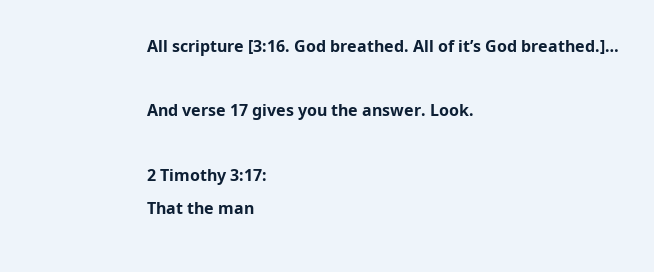All scripture [3:16. God breathed. All of it’s God breathed.]…

And verse 17 gives you the answer. Look.

2 Timothy 3:17:
That the man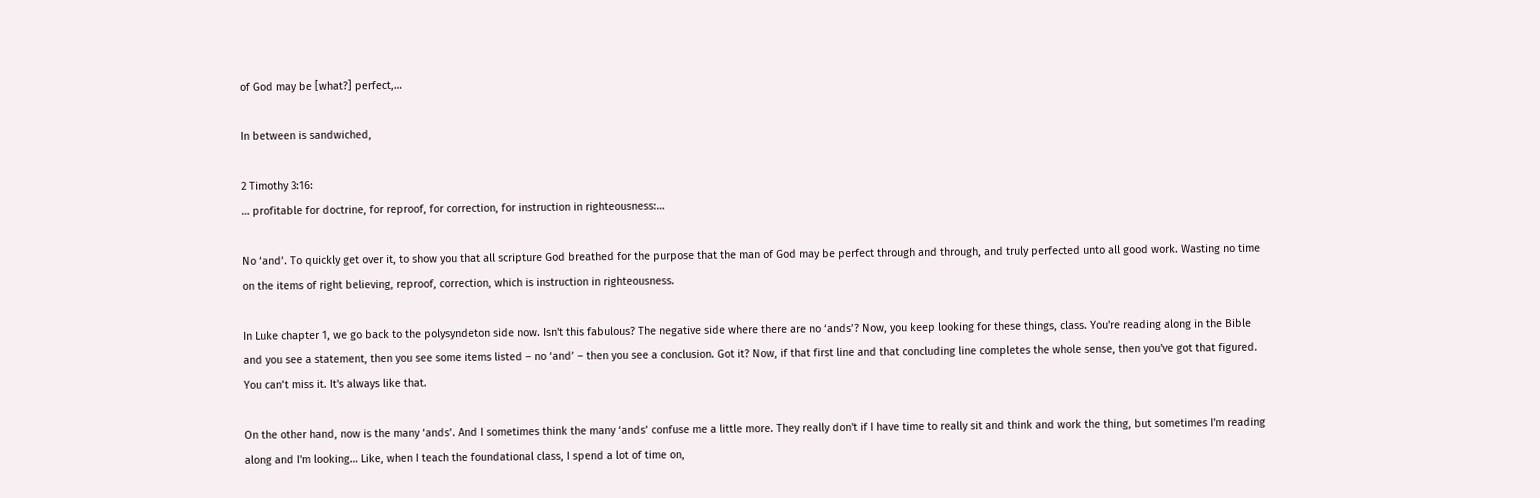of God may be [what?] perfect,…

In between is sandwiched,

2 Timothy 3:16:
… profitable for doctrine, for reproof, for correction, for instruction in righteousness:…

No ‘and’. To quickly get over it, to show you that all scripture God breathed for the purpose that the man of God may be perfect through and through, and truly perfected unto all good work. Wasting no time on the items of right believing, reproof, correction, which is instruction in righteousness.

In Luke chapter 1, we go back to the polysyndeton side now. Isn't this fabulous? The negative side where there are no ‘ands’? Now, you keep looking for these things, class. You're reading along in the Bible and you see a statement, then you see some items listed – no ‘and’ – then you see a conclusion. Got it? Now, if that first line and that concluding line completes the whole sense, then you've got that figured. You can’t miss it. It's always like that.

On the other hand, now is the many ‘ands’. And I sometimes think the many ‘ands’ confuse me a little more. They really don't if I have time to really sit and think and work the thing, but sometimes I'm reading along and I'm looking… Like, when I teach the foundational class, I spend a lot of time on,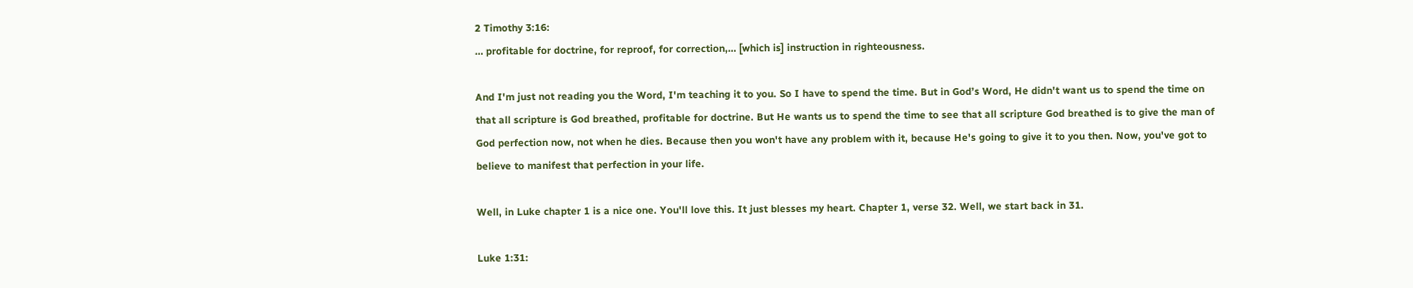2 Timothy 3:16:
… profitable for doctrine, for reproof, for correction,… [which is] instruction in righteousness.

And I'm just not reading you the Word, I'm teaching it to you. So I have to spend the time. But in God’s Word, He didn't want us to spend the time on that all scripture is God breathed, profitable for doctrine. But He wants us to spend the time to see that all scripture God breathed is to give the man of God perfection now, not when he dies. Because then you won't have any problem with it, because He's going to give it to you then. Now, you've got to believe to manifest that perfection in your life.

Well, in Luke chapter 1 is a nice one. You'll love this. It just blesses my heart. Chapter 1, verse 32. Well, we start back in 31.

Luke 1:31: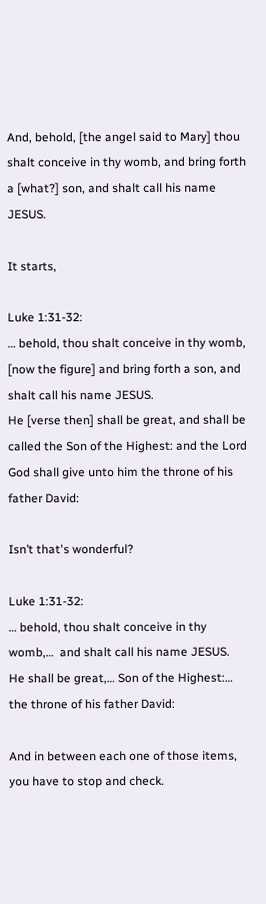And, behold, [the angel said to Mary] thou shalt conceive in thy womb, and bring forth a [what?] son, and shalt call his name JESUS.

It starts,

Luke 1:31-32:
… behold, thou shalt conceive in thy womb, [now the figure] and bring forth a son, and shalt call his name JESUS.
He [verse then] shall be great, and shall be called the Son of the Highest: and the Lord God shall give unto him the throne of his father David:

Isn’t that's wonderful?

Luke 1:31-32:
… behold, thou shalt conceive in thy womb,…  and shalt call his name JESUS.
He shall be great,… Son of the Highest:… the throne of his father David:

And in between each one of those items, you have to stop and check.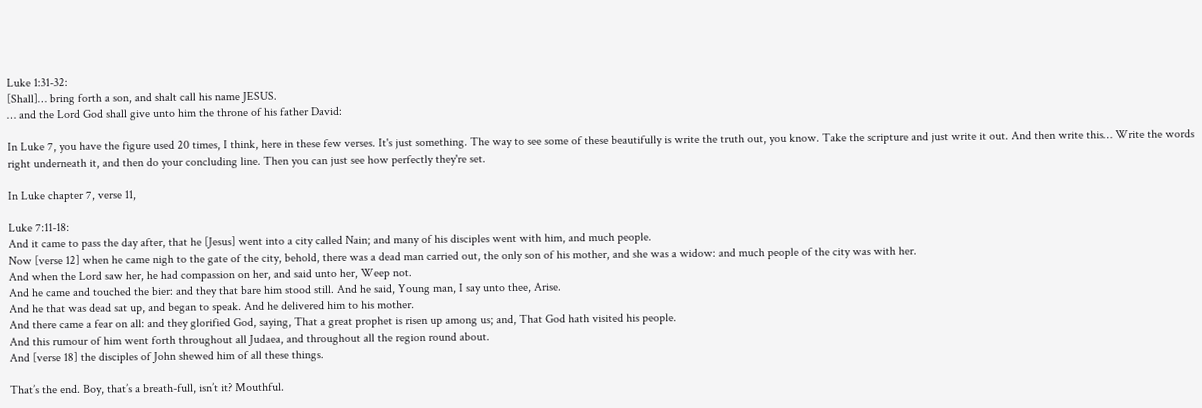Luke 1:31-32:
[Shall]… bring forth a son, and shalt call his name JESUS.
… and the Lord God shall give unto him the throne of his father David:

In Luke 7, you have the figure used 20 times, I think, here in these few verses. It's just something. The way to see some of these beautifully is write the truth out, you know. Take the scripture and just write it out. And then write this… Write the words right underneath it, and then do your concluding line. Then you can just see how perfectly they're set.

In Luke chapter 7, verse 11,

Luke 7:11-18:
And it came to pass the day after, that he [Jesus] went into a city called Nain; and many of his disciples went with him, and much people.
Now [verse 12] when he came nigh to the gate of the city, behold, there was a dead man carried out, the only son of his mother, and she was a widow: and much people of the city was with her.
And when the Lord saw her, he had compassion on her, and said unto her, Weep not.
And he came and touched the bier: and they that bare him stood still. And he said, Young man, I say unto thee, Arise.
And he that was dead sat up, and began to speak. And he delivered him to his mother.
And there came a fear on all: and they glorified God, saying, That a great prophet is risen up among us; and, That God hath visited his people.
And this rumour of him went forth throughout all Judaea, and throughout all the region round about.
And [verse 18] the disciples of John shewed him of all these things.

That’s the end. Boy, that’s a breath-full, isn’t it? Mouthful.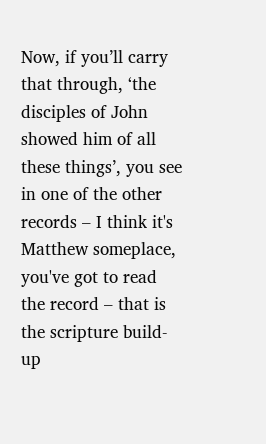Now, if you’ll carry that through, ‘the disciples of John showed him of all these things’, you see in one of the other records – I think it's Matthew someplace, you've got to read the record – that is the scripture build-up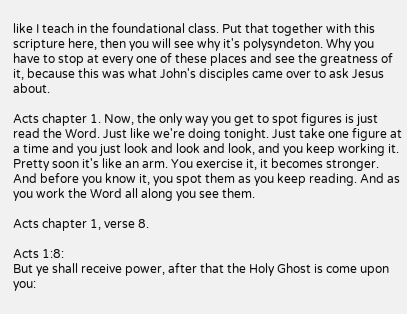like I teach in the foundational class. Put that together with this scripture here, then you will see why it's polysyndeton. Why you have to stop at every one of these places and see the greatness of it, because this was what John's disciples came over to ask Jesus about.

Acts chapter 1. Now, the only way you get to spot figures is just read the Word. Just like we're doing tonight. Just take one figure at a time and you just look and look and look, and you keep working it. Pretty soon it's like an arm. You exercise it, it becomes stronger. And before you know it, you spot them as you keep reading. And as you work the Word all along you see them.

Acts chapter 1, verse 8.

Acts 1:8:
But ye shall receive power, after that the Holy Ghost is come upon you: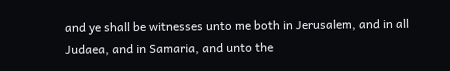and ye shall be witnesses unto me both in Jerusalem, and in all Judaea, and in Samaria, and unto the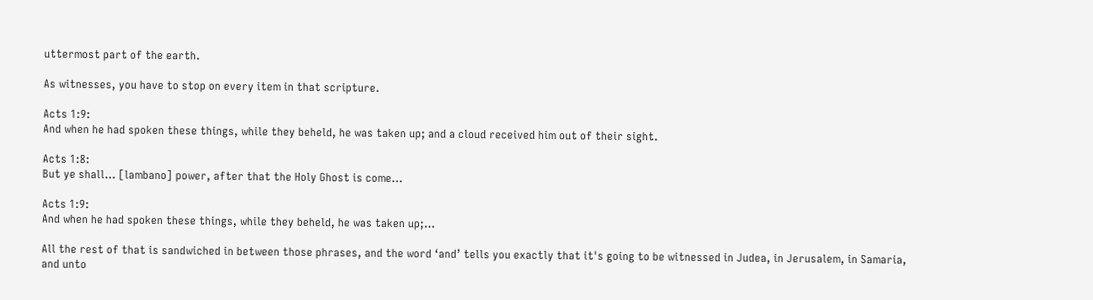uttermost part of the earth.

As witnesses, you have to stop on every item in that scripture.

Acts 1:9:
And when he had spoken these things, while they beheld, he was taken up; and a cloud received him out of their sight.

Acts 1:8:
But ye shall… [lambano] power, after that the Holy Ghost is come…

Acts 1:9:
And when he had spoken these things, while they beheld, he was taken up;…

All the rest of that is sandwiched in between those phrases, and the word ‘and’ tells you exactly that it's going to be witnessed in Judea, in Jerusalem, in Samaria, and unto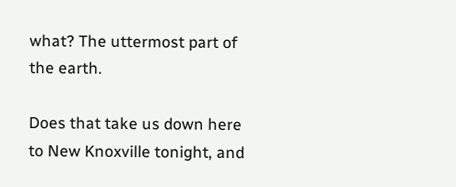what? The uttermost part of the earth.

Does that take us down here to New Knoxville tonight, and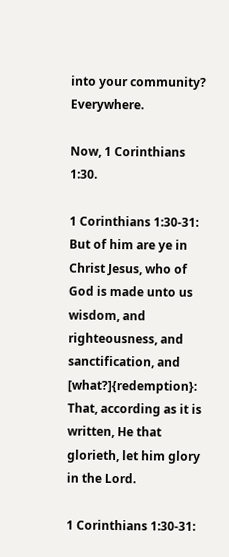into your community? Everywhere.

Now, 1 Corinthians 1:30.

1 Corinthians 1:30-31:
But of him are ye in Christ Jesus, who of God is made unto us wisdom, and righteousness, and sanctification, and [what?]{redemption}:
That, according as it is written, He that glorieth, let him glory in the Lord.

1 Corinthians 1:30-31: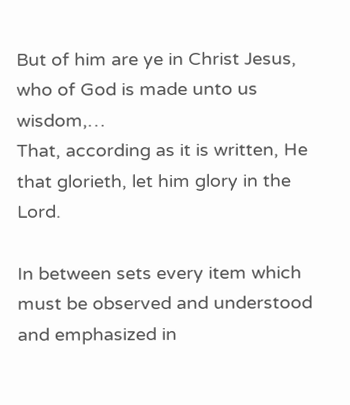But of him are ye in Christ Jesus, who of God is made unto us wisdom,…
That, according as it is written, He that glorieth, let him glory in the Lord.

In between sets every item which must be observed and understood and emphasized in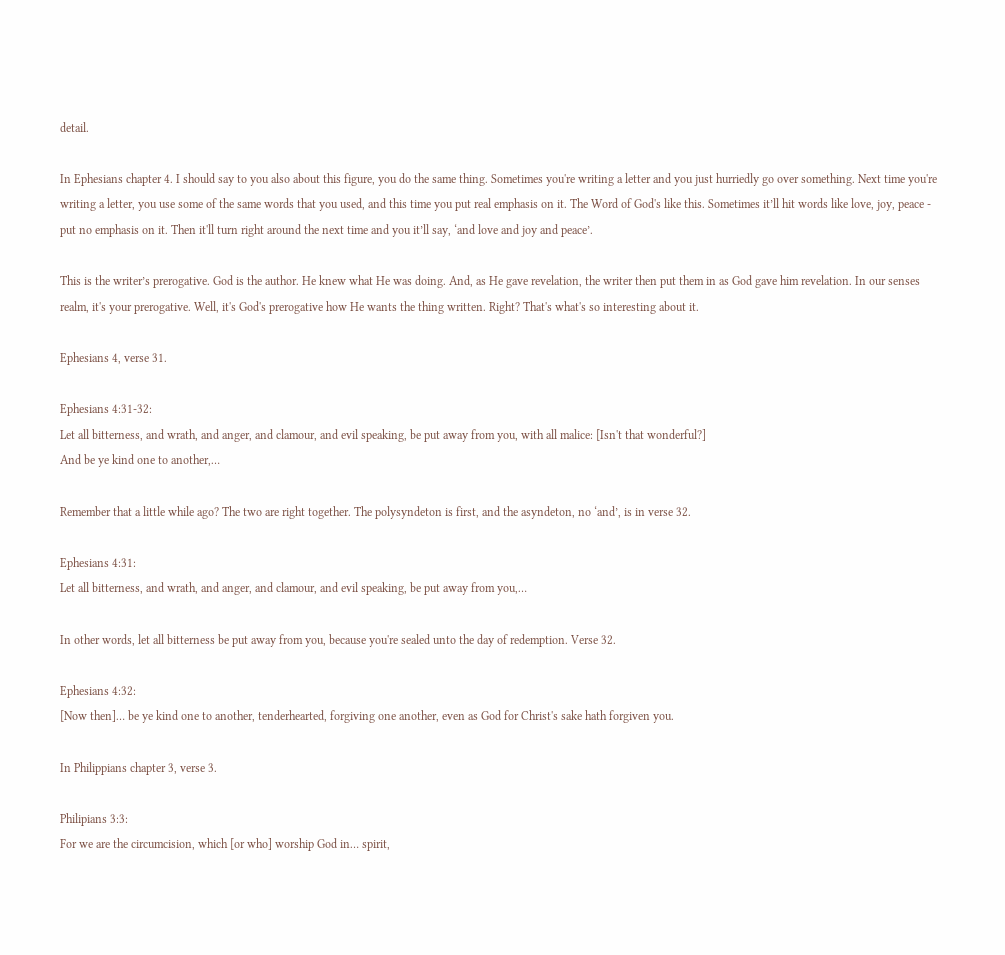detail.

In Ephesians chapter 4. I should say to you also about this figure, you do the same thing. Sometimes you're writing a letter and you just hurriedly go over something. Next time you're writing a letter, you use some of the same words that you used, and this time you put real emphasis on it. The Word of God's like this. Sometimes it’ll hit words like love, joy, peace - put no emphasis on it. Then it'll turn right around the next time and you it’ll say, ‘and love and joy and peace’.

This is the writer’s prerogative. God is the author. He knew what He was doing. And, as He gave revelation, the writer then put them in as God gave him revelation. In our senses realm, it's your prerogative. Well, it's God's prerogative how He wants the thing written. Right? That's what's so interesting about it.

Ephesians 4, verse 31.

Ephesians 4:31-32:
Let all bitterness, and wrath, and anger, and clamour, and evil speaking, be put away from you, with all malice: [Isn't that wonderful?]
And be ye kind one to another,…

Remember that a little while ago? The two are right together. The polysyndeton is first, and the asyndeton, no ‘and’, is in verse 32.

Ephesians 4:31:
Let all bitterness, and wrath, and anger, and clamour, and evil speaking, be put away from you,…

In other words, let all bitterness be put away from you, because you're sealed unto the day of redemption. Verse 32.

Ephesians 4:32:
[Now then]… be ye kind one to another, tenderhearted, forgiving one another, even as God for Christ's sake hath forgiven you.

In Philippians chapter 3, verse 3.

Philipians 3:3:
For we are the circumcision, which [or who] worship God in… spirit,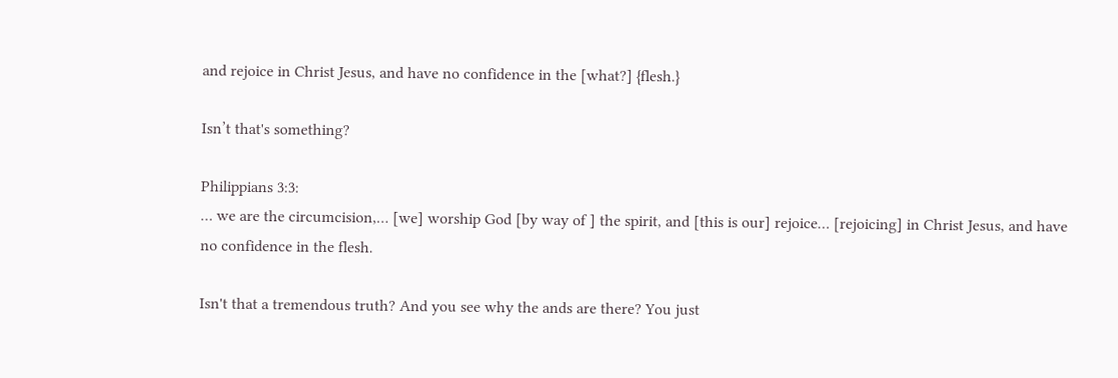and rejoice in Christ Jesus, and have no confidence in the [what?] {flesh.}

Isn’t that's something?

Philippians 3:3:
… we are the circumcision,… [we] worship God [by way of ] the spirit, and [this is our] rejoice… [rejoicing] in Christ Jesus, and have no confidence in the flesh.

Isn't that a tremendous truth? And you see why the ands are there? You just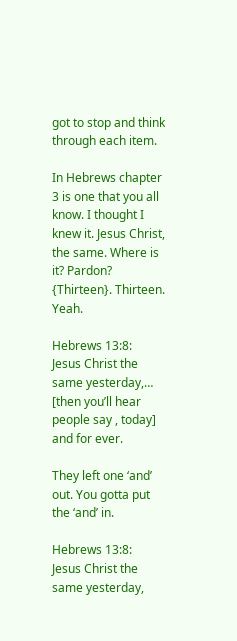got to stop and think through each item.

In Hebrews chapter 3 is one that you all know. I thought I knew it. Jesus Christ, the same. Where is it? Pardon? {Thirteen}. Thirteen. Yeah.

Hebrews 13:8:
Jesus Christ the same yesterday,… [then you’ll hear people say , today] and for ever.

They left one ‘and’ out. You gotta put the ‘and’ in.

Hebrews 13:8:
Jesus Christ the same yesterday,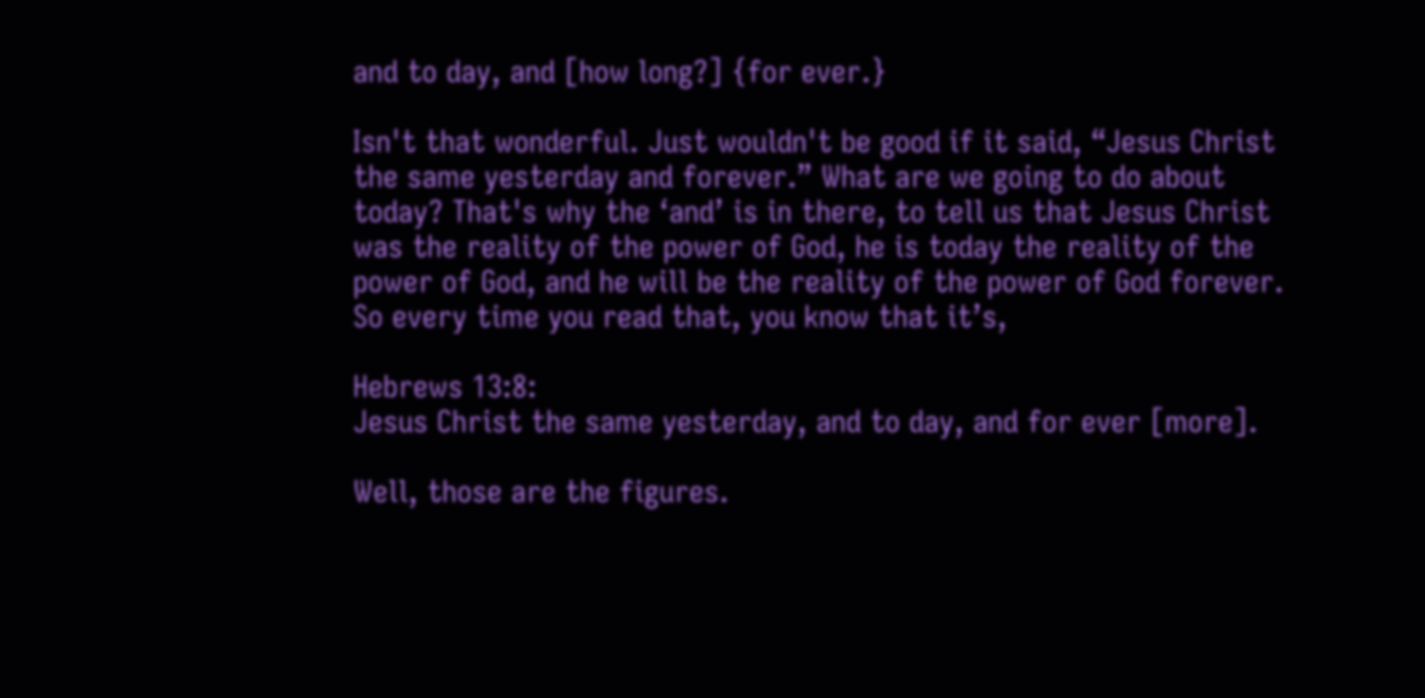and to day, and [how long?] {for ever.}

Isn't that wonderful. Just wouldn't be good if it said, “Jesus Christ the same yesterday and forever.” What are we going to do about today? That's why the ‘and’ is in there, to tell us that Jesus Christ was the reality of the power of God, he is today the reality of the power of God, and he will be the reality of the power of God forever. So every time you read that, you know that it’s,

Hebrews 13:8:
Jesus Christ the same yesterday, and to day, and for ever [more].

Well, those are the figures.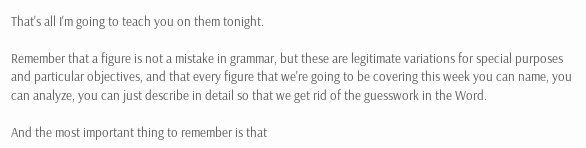That's all I'm going to teach you on them tonight.

Remember that a figure is not a mistake in grammar, but these are legitimate variations for special purposes and particular objectives, and that every figure that we're going to be covering this week you can name, you can analyze, you can just describe in detail so that we get rid of the guesswork in the Word.

And the most important thing to remember is that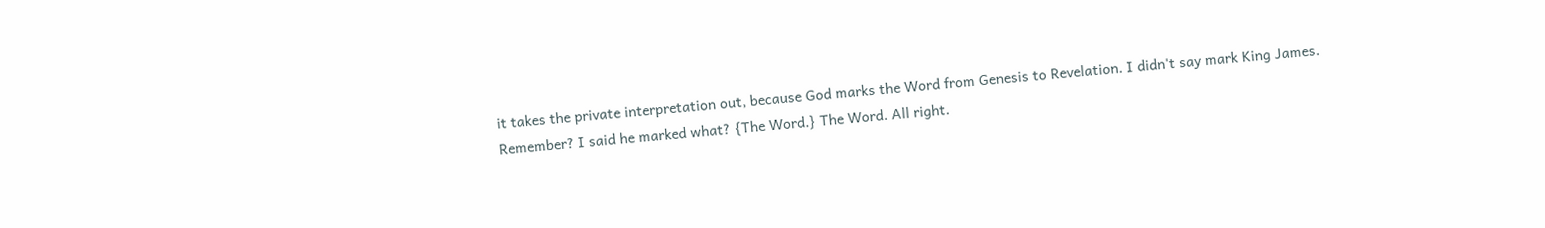it takes the private interpretation out, because God marks the Word from Genesis to Revelation. I didn't say mark King James. Remember? I said he marked what? {The Word.} The Word. All right.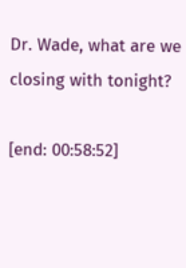Dr. Wade, what are we closing with tonight?

[end: 00:58:52]